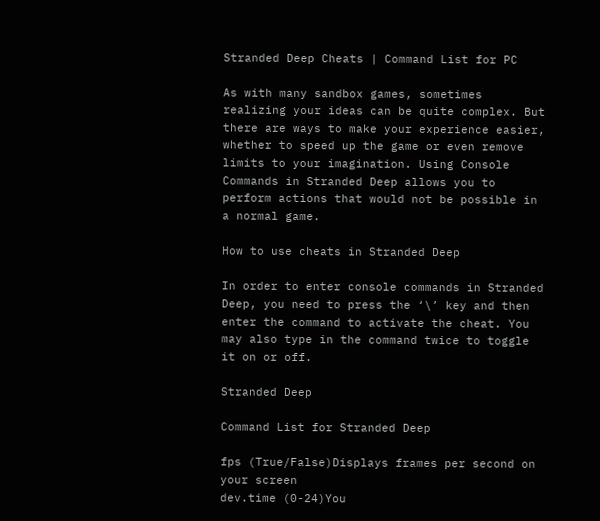Stranded Deep Cheats | Command List for PC

As with many sandbox games, sometimes realizing your ideas can be quite complex. But there are ways to make your experience easier, whether to speed up the game or even remove limits to your imagination. Using Console Commands in Stranded Deep allows you to perform actions that would not be possible in a normal game.

How to use cheats in Stranded Deep

In order to enter console commands in Stranded Deep, you need to press the ‘\’ key and then enter the command to activate the cheat. You may also type in the command twice to toggle it on or off.

Stranded Deep

Command List for Stranded Deep

fps (True/False)Displays frames per second on your screen
dev.time (0-24)You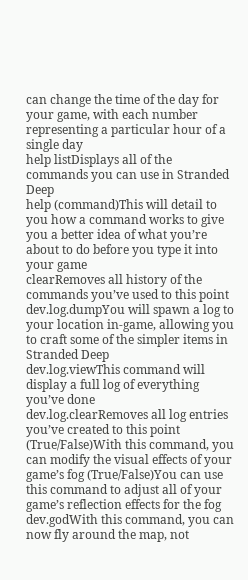can change the time of the day for your game, with each number representing a particular hour of a single day
help listDisplays all of the commands you can use in Stranded Deep
help (command)This will detail to you how a command works to give you a better idea of what you’re about to do before you type it into your game
clearRemoves all history of the commands you’ve used to this point
dev.log.dumpYou will spawn a log to your location in-game, allowing you to craft some of the simpler items in Stranded Deep
dev.log.viewThis command will display a full log of everything you’ve done
dev.log.clearRemoves all log entries you’ve created to this point (True/False)With this command, you can modify the visual effects of your game’s fog (True/False)You can use this command to adjust all of your game’s reflection effects for the fog
dev.godWith this command, you can now fly around the map, not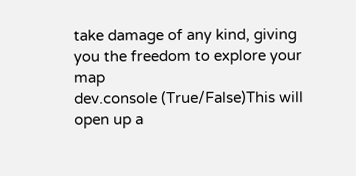take damage of any kind, giving you the freedom to explore your map
dev.console (True/False)This will open up a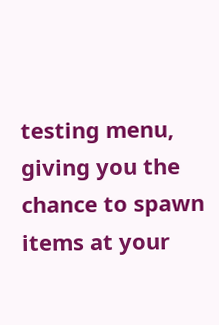testing menu, giving you the chance to spawn items at your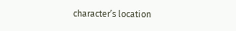character’s location